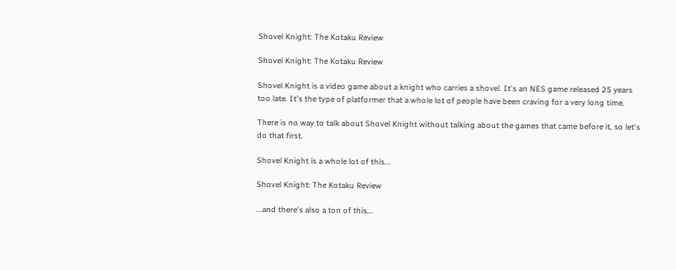Shovel Knight: The Kotaku Review

Shovel Knight: The Kotaku Review

Shovel Knight is a video game about a knight who carries a shovel. It's an NES game released 25 years too late. It's the type of platformer that a whole lot of people have been craving for a very long time.

There is no way to talk about Shovel Knight without talking about the games that came before it, so let's do that first.

Shovel Knight is a whole lot of this...

Shovel Knight: The Kotaku Review

...and there's also a ton of this...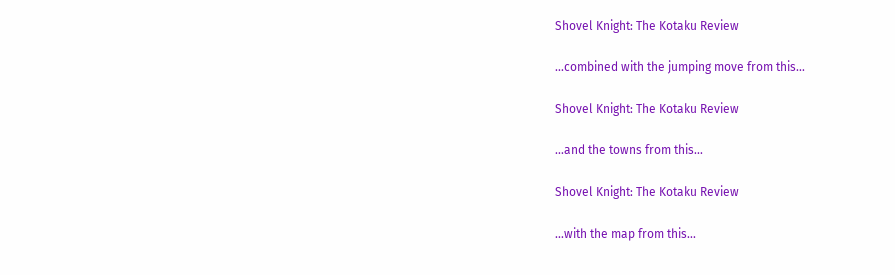Shovel Knight: The Kotaku Review

...combined with the jumping move from this...

Shovel Knight: The Kotaku Review

...and the towns from this...

Shovel Knight: The Kotaku Review

...with the map from this...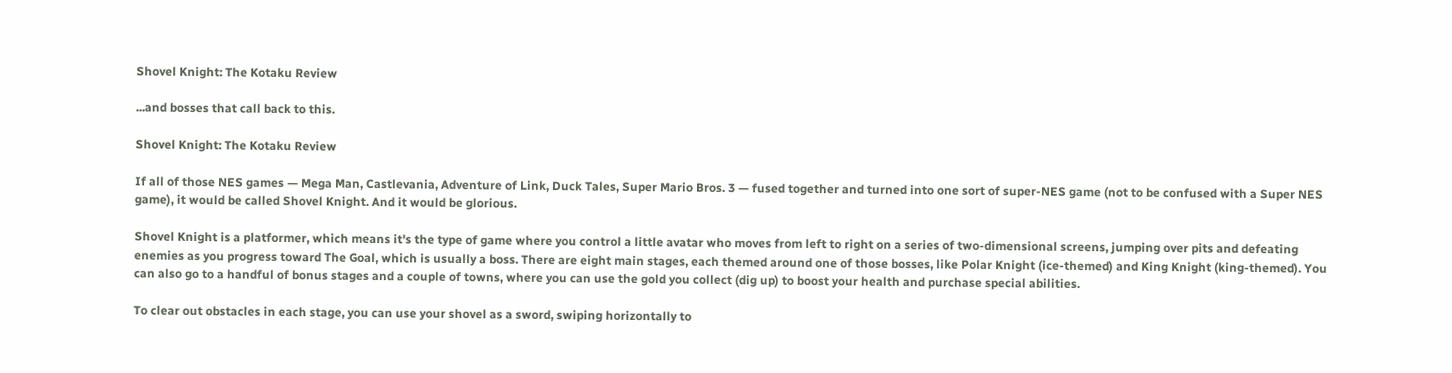Shovel Knight: The Kotaku Review

...and bosses that call back to this.

Shovel Knight: The Kotaku Review

If all of those NES games — Mega Man, Castlevania, Adventure of Link, Duck Tales, Super Mario Bros. 3 — fused together and turned into one sort of super-NES game (not to be confused with a Super NES game), it would be called Shovel Knight. And it would be glorious.

Shovel Knight is a platformer, which means it's the type of game where you control a little avatar who moves from left to right on a series of two-dimensional screens, jumping over pits and defeating enemies as you progress toward The Goal, which is usually a boss. There are eight main stages, each themed around one of those bosses, like Polar Knight (ice-themed) and King Knight (king-themed). You can also go to a handful of bonus stages and a couple of towns, where you can use the gold you collect (dig up) to boost your health and purchase special abilities.

To clear out obstacles in each stage, you can use your shovel as a sword, swiping horizontally to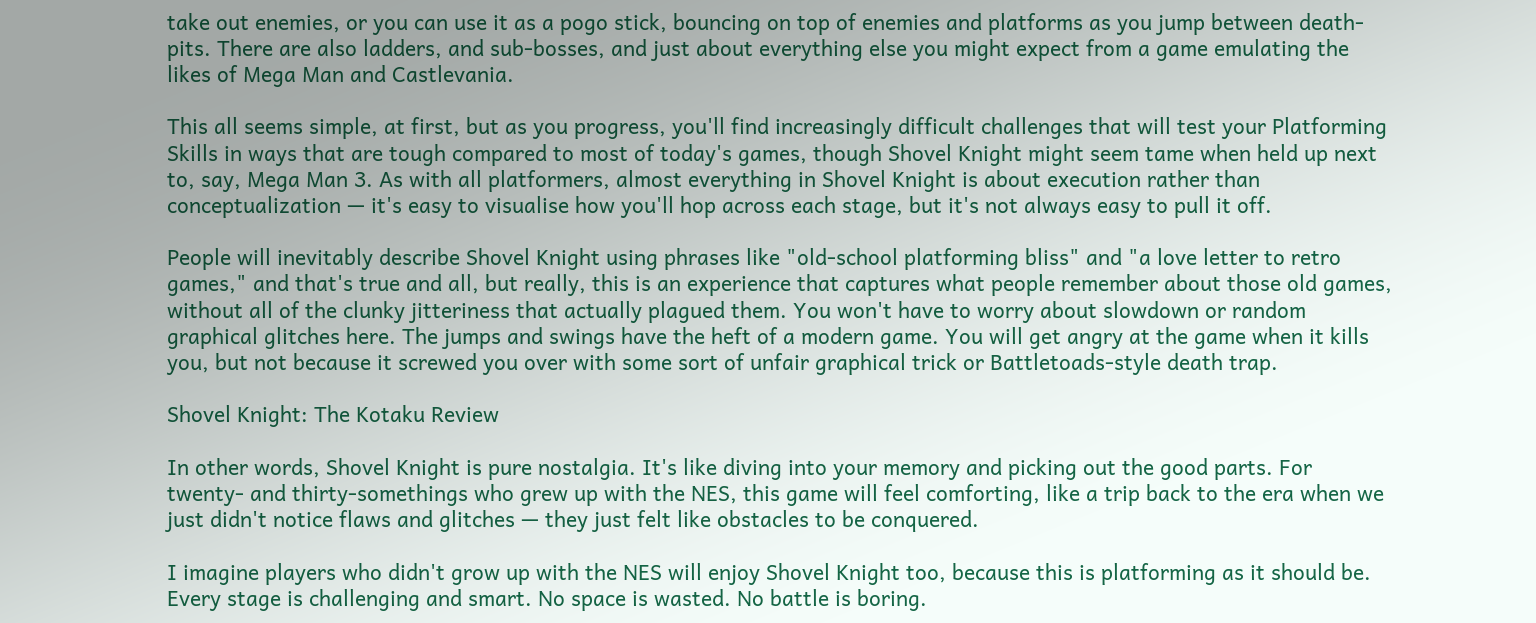take out enemies, or you can use it as a pogo stick, bouncing on top of enemies and platforms as you jump between death-pits. There are also ladders, and sub-bosses, and just about everything else you might expect from a game emulating the likes of Mega Man and Castlevania.

This all seems simple, at first, but as you progress, you'll find increasingly difficult challenges that will test your Platforming Skills in ways that are tough compared to most of today's games, though Shovel Knight might seem tame when held up next to, say, Mega Man 3. As with all platformers, almost everything in Shovel Knight is about execution rather than conceptualization — it's easy to visualise how you'll hop across each stage, but it's not always easy to pull it off.

People will inevitably describe Shovel Knight using phrases like "old-school platforming bliss" and "a love letter to retro games," and that's true and all, but really, this is an experience that captures what people remember about those old games, without all of the clunky jitteriness that actually plagued them. You won't have to worry about slowdown or random graphical glitches here. The jumps and swings have the heft of a modern game. You will get angry at the game when it kills you, but not because it screwed you over with some sort of unfair graphical trick or Battletoads-style death trap.

Shovel Knight: The Kotaku Review

In other words, Shovel Knight is pure nostalgia. It's like diving into your memory and picking out the good parts. For twenty- and thirty-somethings who grew up with the NES, this game will feel comforting, like a trip back to the era when we just didn't notice flaws and glitches — they just felt like obstacles to be conquered.

I imagine players who didn't grow up with the NES will enjoy Shovel Knight too, because this is platforming as it should be. Every stage is challenging and smart. No space is wasted. No battle is boring.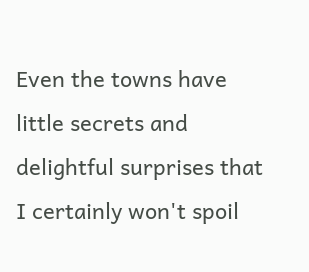Even the towns have little secrets and delightful surprises that I certainly won't spoil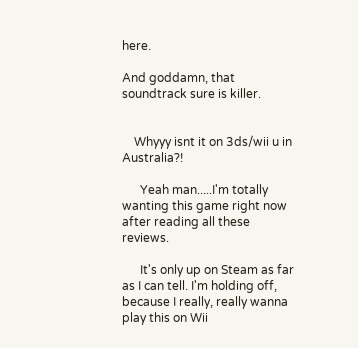here.

And goddamn, that soundtrack sure is killer.


    Whyyy isnt it on 3ds/wii u in Australia?!

      Yeah man.....I'm totally wanting this game right now after reading all these reviews.

      It's only up on Steam as far as I can tell. I'm holding off, because I really, really wanna play this on Wii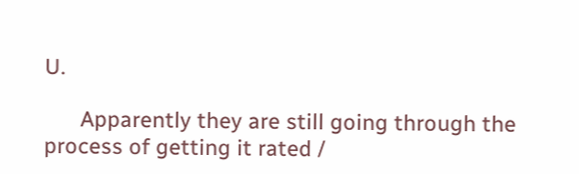U.

      Apparently they are still going through the process of getting it rated /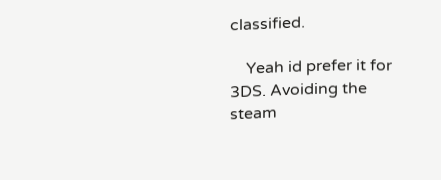classified.

    Yeah id prefer it for 3DS. Avoiding the steam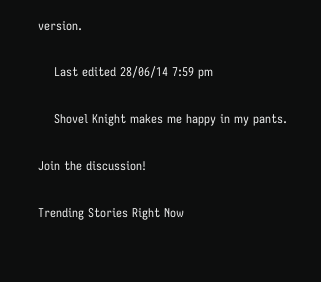version.

    Last edited 28/06/14 7:59 pm

    Shovel Knight makes me happy in my pants.

Join the discussion!

Trending Stories Right Now